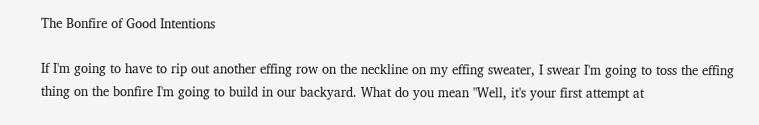The Bonfire of Good Intentions

If I'm going to have to rip out another effing row on the neckline on my effing sweater, I swear I'm going to toss the effing thing on the bonfire I'm going to build in our backyard. What do you mean "Well, it's your first attempt at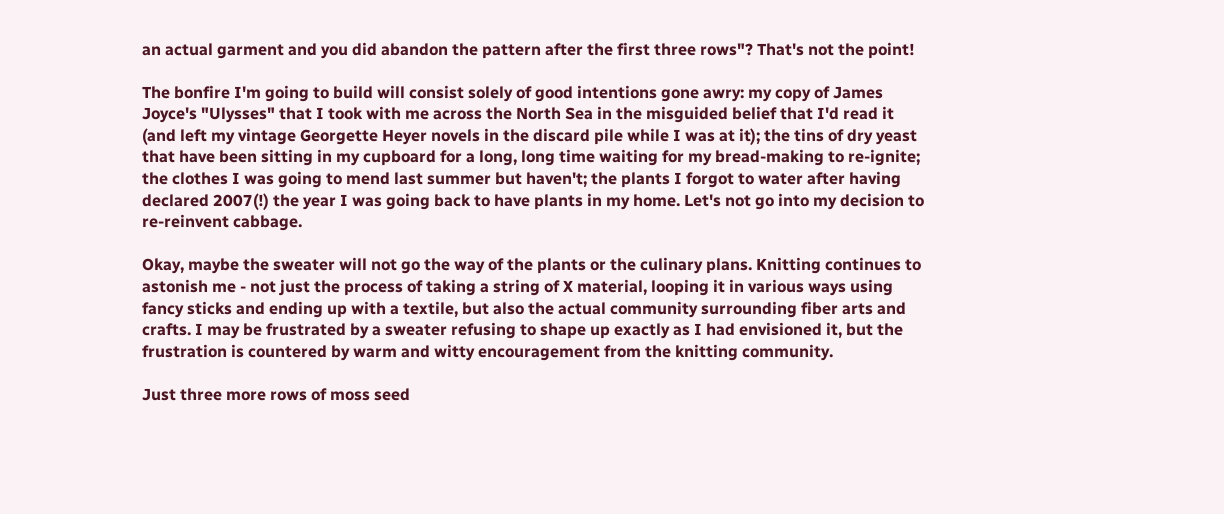an actual garment and you did abandon the pattern after the first three rows"? That's not the point!

The bonfire I'm going to build will consist solely of good intentions gone awry: my copy of James Joyce's "Ulysses" that I took with me across the North Sea in the misguided belief that I'd read it (and left my vintage Georgette Heyer novels in the discard pile while I was at it); the tins of dry yeast that have been sitting in my cupboard for a long, long time waiting for my bread-making to re-ignite; the clothes I was going to mend last summer but haven't; the plants I forgot to water after having declared 2007(!) the year I was going back to have plants in my home. Let's not go into my decision to re-reinvent cabbage.

Okay, maybe the sweater will not go the way of the plants or the culinary plans. Knitting continues to astonish me - not just the process of taking a string of X material, looping it in various ways using fancy sticks and ending up with a textile, but also the actual community surrounding fiber arts and crafts. I may be frustrated by a sweater refusing to shape up exactly as I had envisioned it, but the frustration is countered by warm and witty encouragement from the knitting community.

Just three more rows of moss seed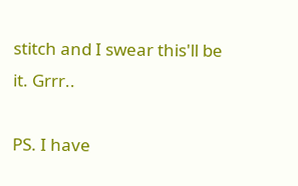stitch and I swear this'll be it. Grrr..

PS. I have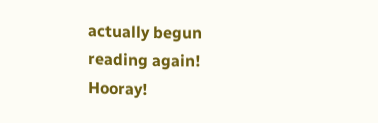actually begun reading again! Hooray!